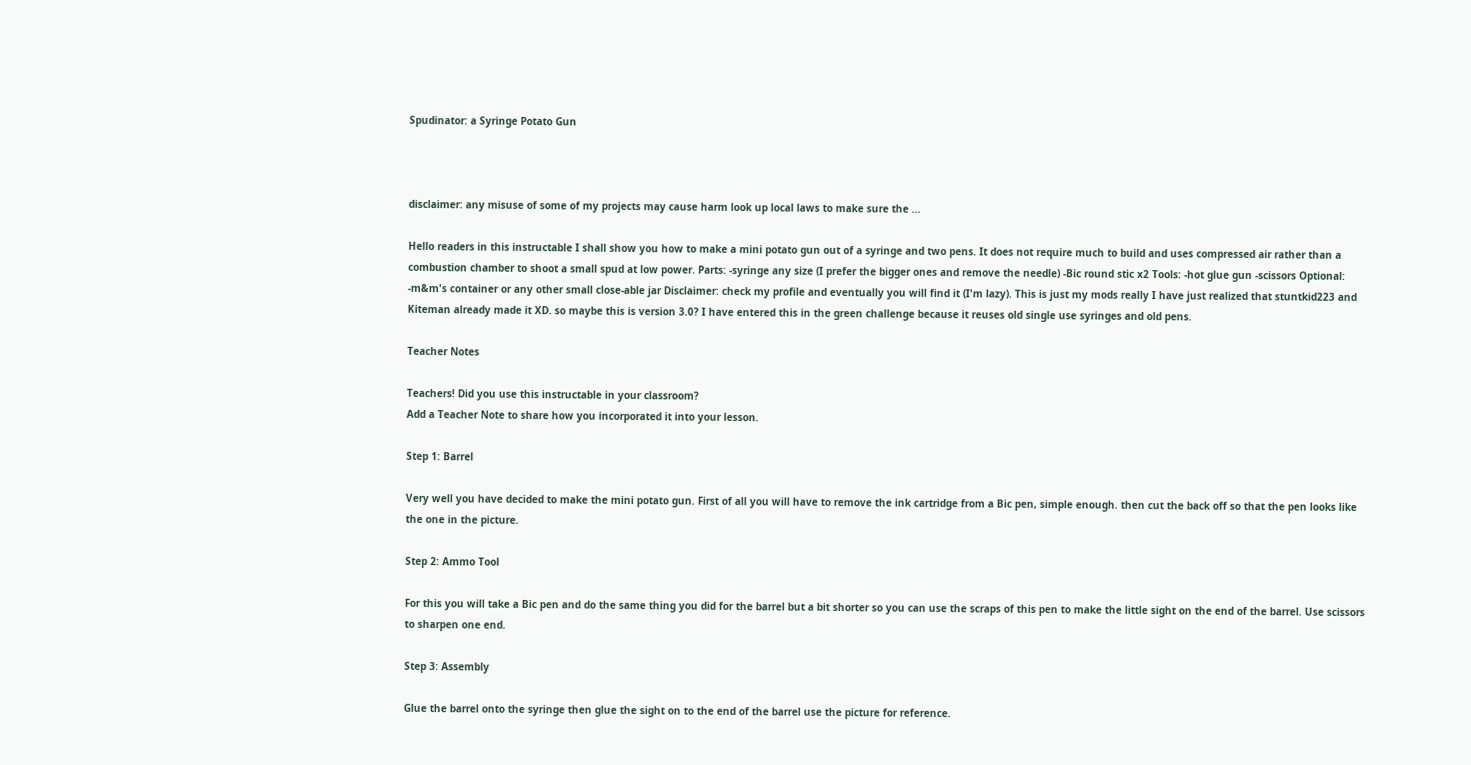Spudinator: a Syringe Potato Gun



disclaimer: any misuse of some of my projects may cause harm look up local laws to make sure the ...

Hello readers in this instructable I shall show you how to make a mini potato gun out of a syringe and two pens. It does not require much to build and uses compressed air rather than a combustion chamber to shoot a small spud at low power. Parts: -syringe any size (I prefer the bigger ones and remove the needle) -Bic round stic x2 Tools: -hot glue gun -scissors Optional: -m&m's container or any other small close-able jar Disclaimer: check my profile and eventually you will find it (I'm lazy). This is just my mods really I have just realized that stuntkid223 and Kiteman already made it XD. so maybe this is version 3.0? I have entered this in the green challenge because it reuses old single use syringes and old pens.

Teacher Notes

Teachers! Did you use this instructable in your classroom?
Add a Teacher Note to share how you incorporated it into your lesson.

Step 1: Barrel

Very well you have decided to make the mini potato gun. First of all you will have to remove the ink cartridge from a Bic pen, simple enough. then cut the back off so that the pen looks like the one in the picture.

Step 2: Ammo Tool

For this you will take a Bic pen and do the same thing you did for the barrel but a bit shorter so you can use the scraps of this pen to make the little sight on the end of the barrel. Use scissors to sharpen one end.

Step 3: Assembly

Glue the barrel onto the syringe then glue the sight on to the end of the barrel use the picture for reference.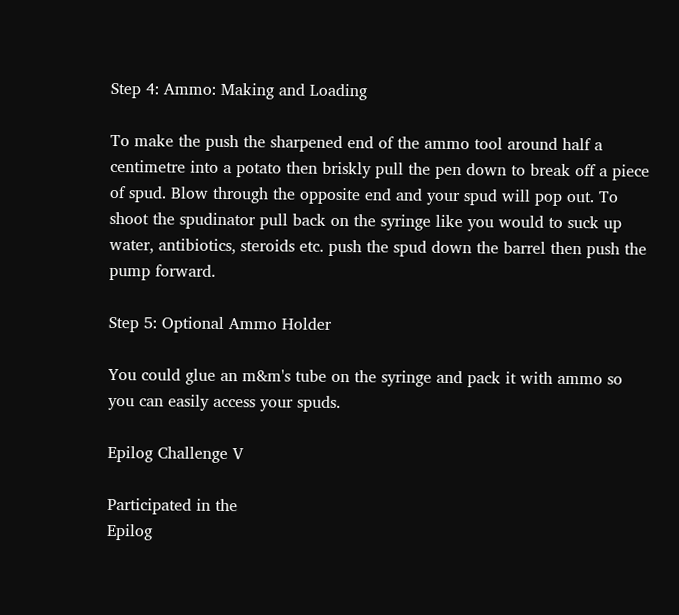Step 4: Ammo: Making and Loading

To make the push the sharpened end of the ammo tool around half a centimetre into a potato then briskly pull the pen down to break off a piece of spud. Blow through the opposite end and your spud will pop out. To shoot the spudinator pull back on the syringe like you would to suck up water, antibiotics, steroids etc. push the spud down the barrel then push the pump forward.

Step 5: Optional Ammo Holder

You could glue an m&m's tube on the syringe and pack it with ammo so you can easily access your spuds.

Epilog Challenge V

Participated in the
Epilog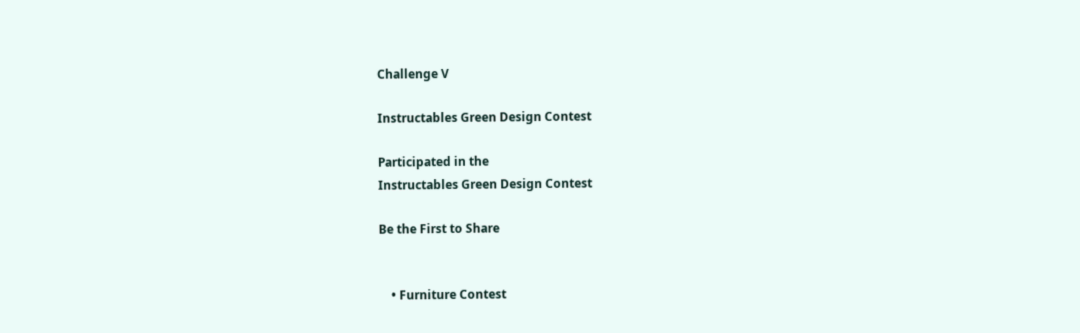Challenge V

Instructables Green Design Contest

Participated in the
Instructables Green Design Contest

Be the First to Share


    • Furniture Contest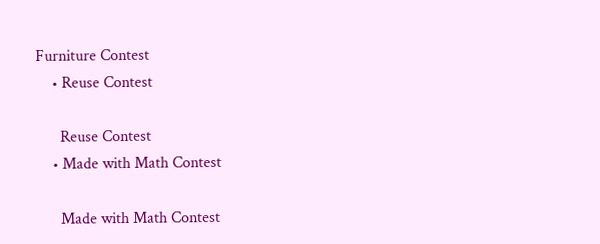Furniture Contest
    • Reuse Contest

      Reuse Contest
    • Made with Math Contest

      Made with Math Contest